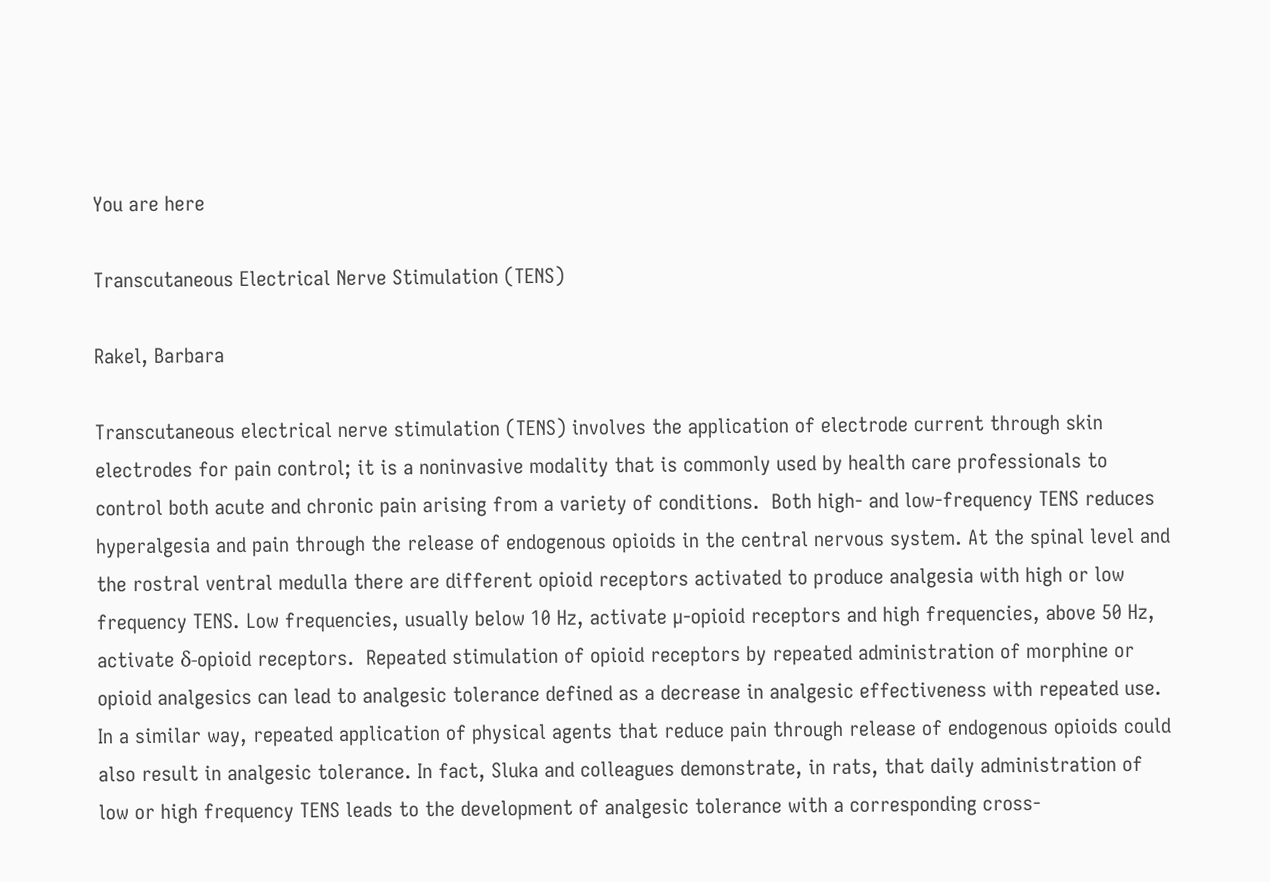You are here

Transcutaneous Electrical Nerve Stimulation (TENS)

Rakel, Barbara

Transcutaneous electrical nerve stimulation (TENS) involves the application of electrode current through skin electrodes for pain control; it is a noninvasive modality that is commonly used by health care professionals to control both acute and chronic pain arising from a variety of conditions.  Both high- and low-frequency TENS reduces hyperalgesia and pain through the release of endogenous opioids in the central nervous system. At the spinal level and the rostral ventral medulla there are different opioid receptors activated to produce analgesia with high or low frequency TENS. Low frequencies, usually below 10 Hz, activate µ-opioid receptors and high frequencies, above 50 Hz, activate δ-opioid receptors.  Repeated stimulation of opioid receptors by repeated administration of morphine or opioid analgesics can lead to analgesic tolerance defined as a decrease in analgesic effectiveness with repeated use. In a similar way, repeated application of physical agents that reduce pain through release of endogenous opioids could also result in analgesic tolerance. In fact, Sluka and colleagues demonstrate, in rats, that daily administration of low or high frequency TENS leads to the development of analgesic tolerance with a corresponding cross-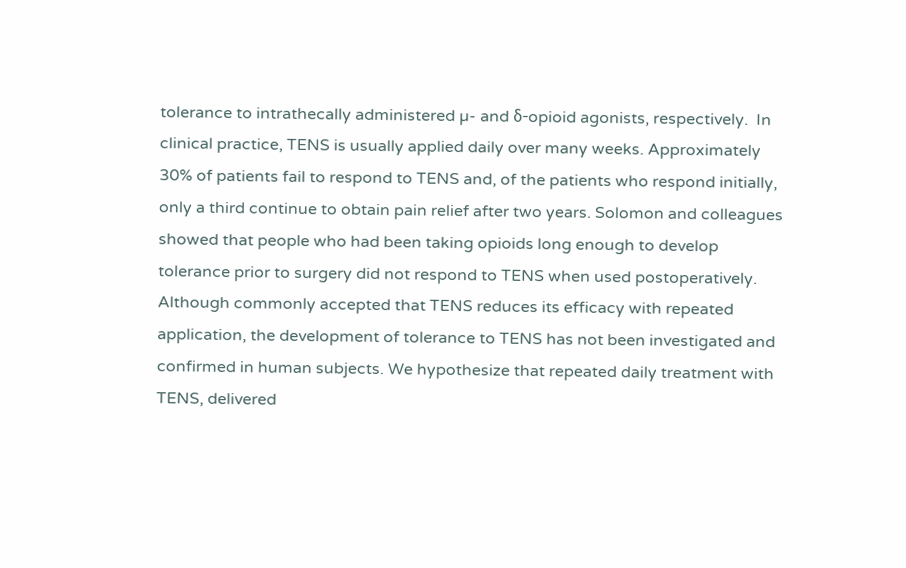tolerance to intrathecally administered µ- and δ-opioid agonists, respectively.  In clinical practice, TENS is usually applied daily over many weeks. Approximately 30% of patients fail to respond to TENS and, of the patients who respond initially, only a third continue to obtain pain relief after two years. Solomon and colleagues showed that people who had been taking opioids long enough to develop tolerance prior to surgery did not respond to TENS when used postoperatively. Although commonly accepted that TENS reduces its efficacy with repeated application, the development of tolerance to TENS has not been investigated and confirmed in human subjects. We hypothesize that repeated daily treatment with TENS, delivered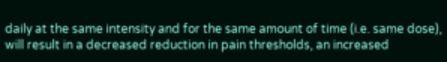daily at the same intensity and for the same amount of time (i.e. same dose), will result in a decreased reduction in pain thresholds, an increased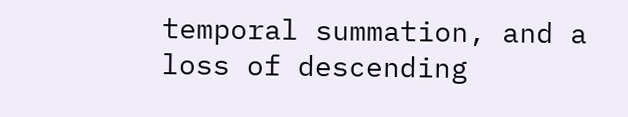temporal summation, and a loss of descending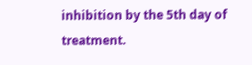inhibition by the 5th day of treatment.